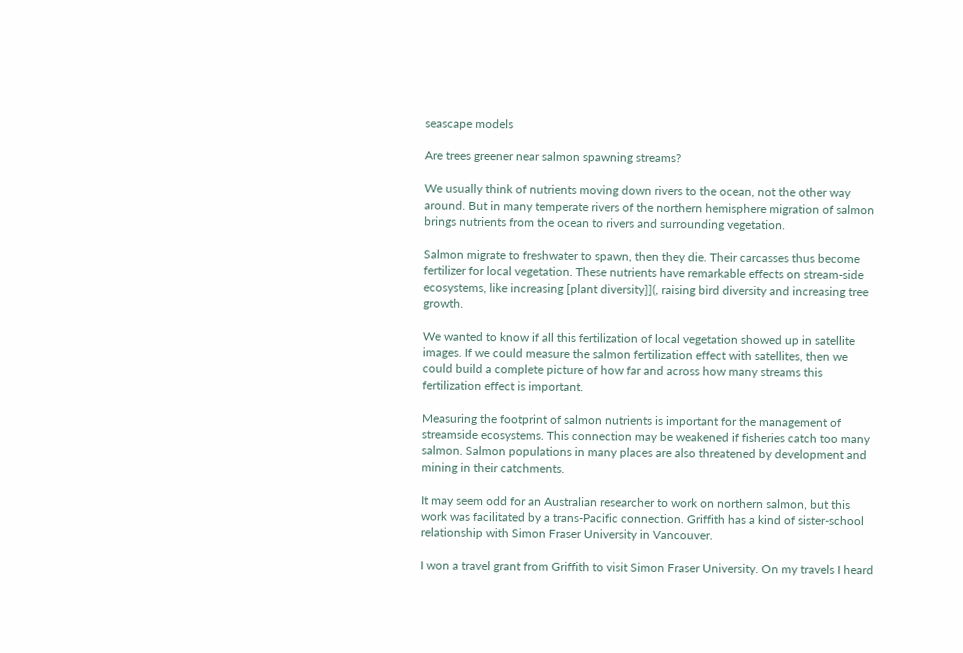seascape models

Are trees greener near salmon spawning streams?

We usually think of nutrients moving down rivers to the ocean, not the other way around. But in many temperate rivers of the northern hemisphere migration of salmon brings nutrients from the ocean to rivers and surrounding vegetation.

Salmon migrate to freshwater to spawn, then they die. Their carcasses thus become fertilizer for local vegetation. These nutrients have remarkable effects on stream-side ecosystems, like increasing [plant diversity]](, raising bird diversity and increasing tree growth.

We wanted to know if all this fertilization of local vegetation showed up in satellite images. If we could measure the salmon fertilization effect with satellites, then we could build a complete picture of how far and across how many streams this fertilization effect is important.

Measuring the footprint of salmon nutrients is important for the management of streamside ecosystems. This connection may be weakened if fisheries catch too many salmon. Salmon populations in many places are also threatened by development and mining in their catchments.

It may seem odd for an Australian researcher to work on northern salmon, but this work was facilitated by a trans-Pacific connection. Griffith has a kind of sister-school relationship with Simon Fraser University in Vancouver.

I won a travel grant from Griffith to visit Simon Fraser University. On my travels I heard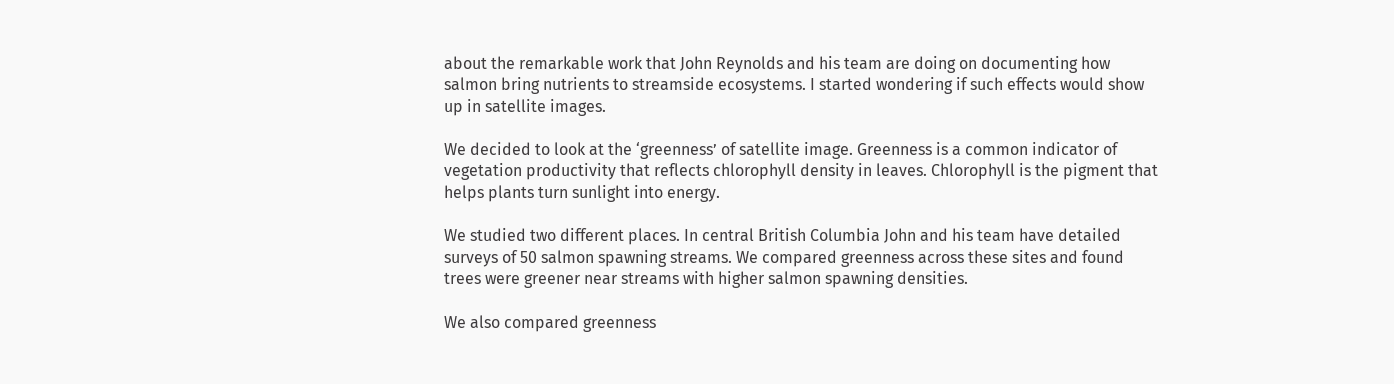about the remarkable work that John Reynolds and his team are doing on documenting how salmon bring nutrients to streamside ecosystems. I started wondering if such effects would show up in satellite images.

We decided to look at the ‘greenness’ of satellite image. Greenness is a common indicator of vegetation productivity that reflects chlorophyll density in leaves. Chlorophyll is the pigment that helps plants turn sunlight into energy.

We studied two different places. In central British Columbia John and his team have detailed surveys of 50 salmon spawning streams. We compared greenness across these sites and found trees were greener near streams with higher salmon spawning densities.

We also compared greenness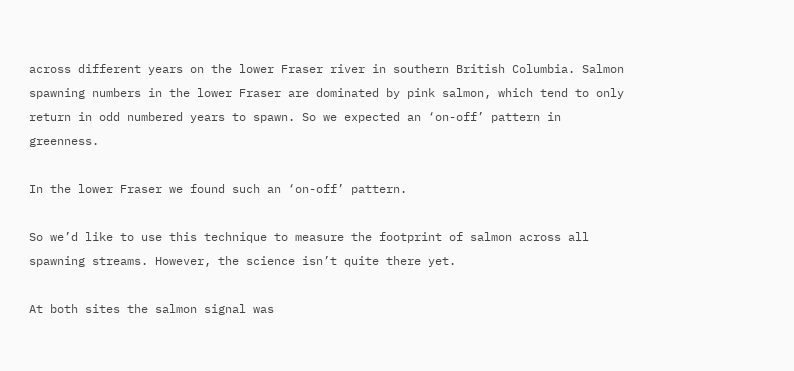across different years on the lower Fraser river in southern British Columbia. Salmon spawning numbers in the lower Fraser are dominated by pink salmon, which tend to only return in odd numbered years to spawn. So we expected an ‘on-off’ pattern in greenness.

In the lower Fraser we found such an ‘on-off’ pattern.

So we’d like to use this technique to measure the footprint of salmon across all spawning streams. However, the science isn’t quite there yet.

At both sites the salmon signal was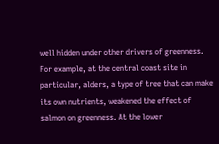well hidden under other drivers of greenness. For example, at the central coast site in particular, alders, a type of tree that can make its own nutrients, weakened the effect of salmon on greenness. At the lower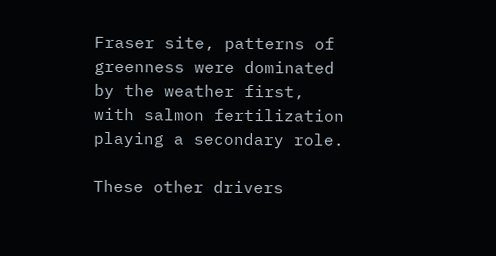Fraser site, patterns of greenness were dominated by the weather first, with salmon fertilization playing a secondary role.

These other drivers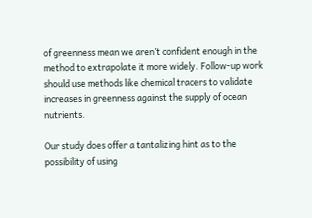of greenness mean we aren’t confident enough in the method to extrapolate it more widely. Follow-up work should use methods like chemical tracers to validate increases in greenness against the supply of ocean nutrients.

Our study does offer a tantalizing hint as to the possibility of using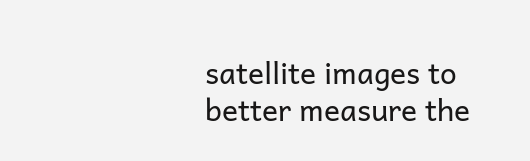satellite images to better measure the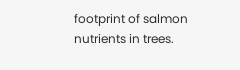footprint of salmon nutrients in trees.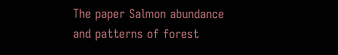The paper Salmon abundance and patterns of forest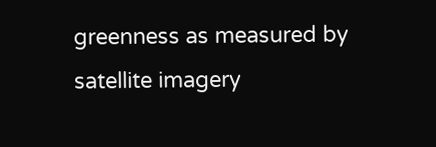greenness as measured by satellite imagery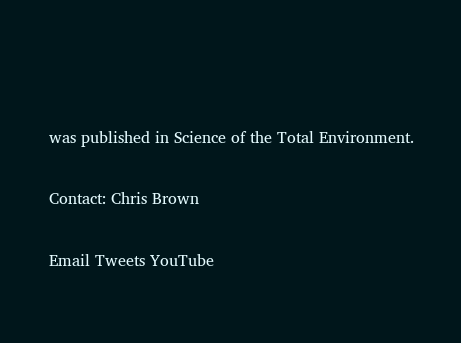was published in Science of the Total Environment.

Contact: Chris Brown

Email Tweets YouTube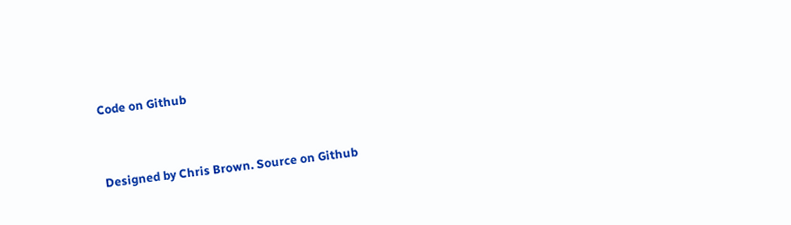Code on Github


Designed by Chris Brown. Source on Github